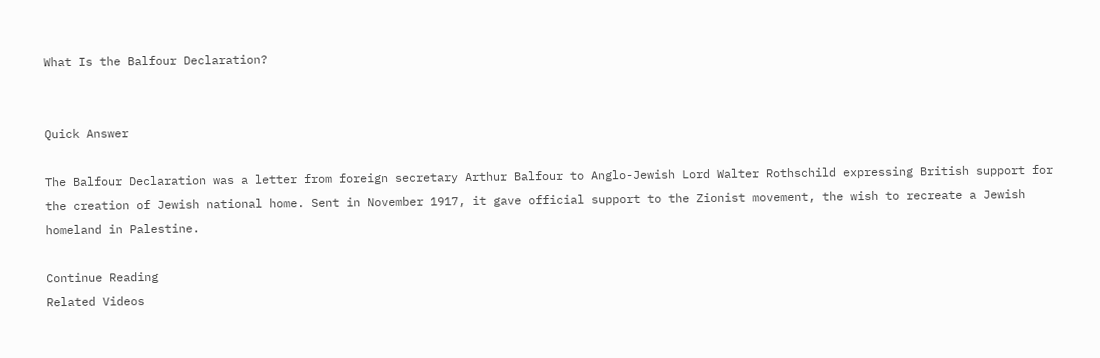What Is the Balfour Declaration?


Quick Answer

The Balfour Declaration was a letter from foreign secretary Arthur Balfour to Anglo-Jewish Lord Walter Rothschild expressing British support for the creation of Jewish national home. Sent in November 1917, it gave official support to the Zionist movement, the wish to recreate a Jewish homeland in Palestine.

Continue Reading
Related Videos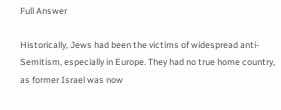Full Answer

Historically, Jews had been the victims of widespread anti-Semitism, especially in Europe. They had no true home country, as former Israel was now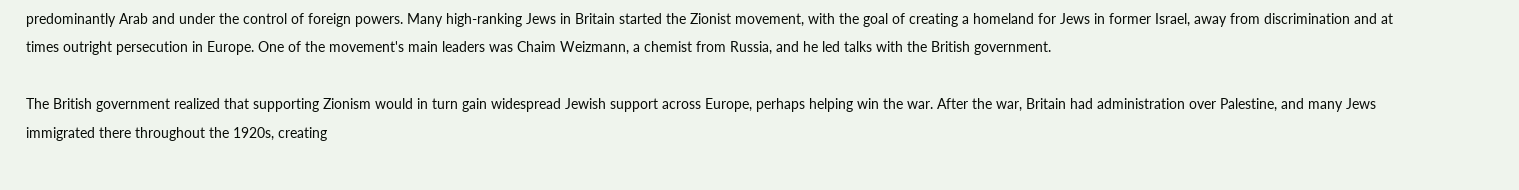predominantly Arab and under the control of foreign powers. Many high-ranking Jews in Britain started the Zionist movement, with the goal of creating a homeland for Jews in former Israel, away from discrimination and at times outright persecution in Europe. One of the movement's main leaders was Chaim Weizmann, a chemist from Russia, and he led talks with the British government.

The British government realized that supporting Zionism would in turn gain widespread Jewish support across Europe, perhaps helping win the war. After the war, Britain had administration over Palestine, and many Jews immigrated there throughout the 1920s, creating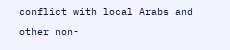conflict with local Arabs and other non-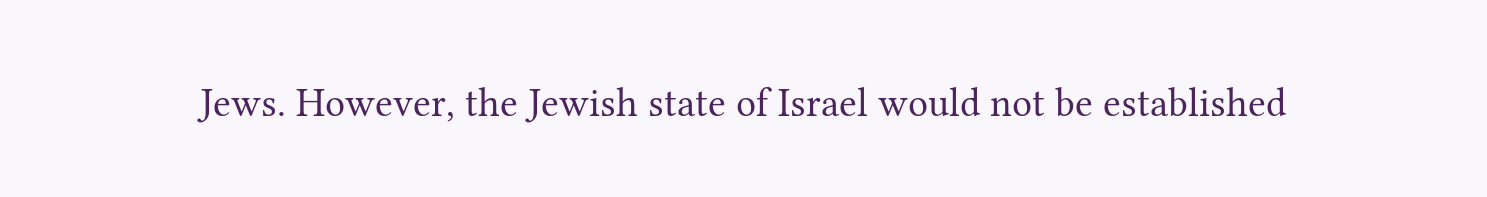Jews. However, the Jewish state of Israel would not be established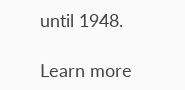until 1948.

Learn more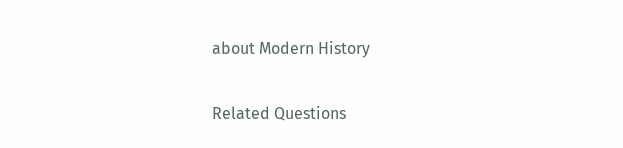about Modern History

Related Questions